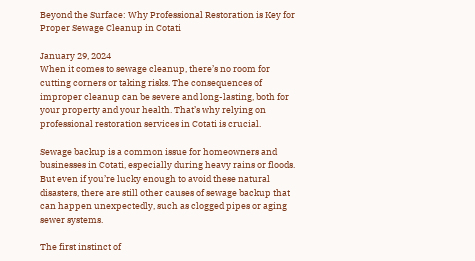Beyond the Surface: Why Professional Restoration is Key for Proper Sewage Cleanup in Cotati

January 29, 2024
When it comes to sewage cleanup, there’s no room for cutting corners or taking risks. The consequences of improper cleanup can be severe and long-lasting, both for your property and your health. That’s why relying on professional restoration services in Cotati is crucial.

Sewage backup is a common issue for homeowners and businesses in Cotati, especially during heavy rains or floods. But even if you’re lucky enough to avoid these natural disasters, there are still other causes of sewage backup that can happen unexpectedly, such as clogged pipes or aging sewer systems.

The first instinct of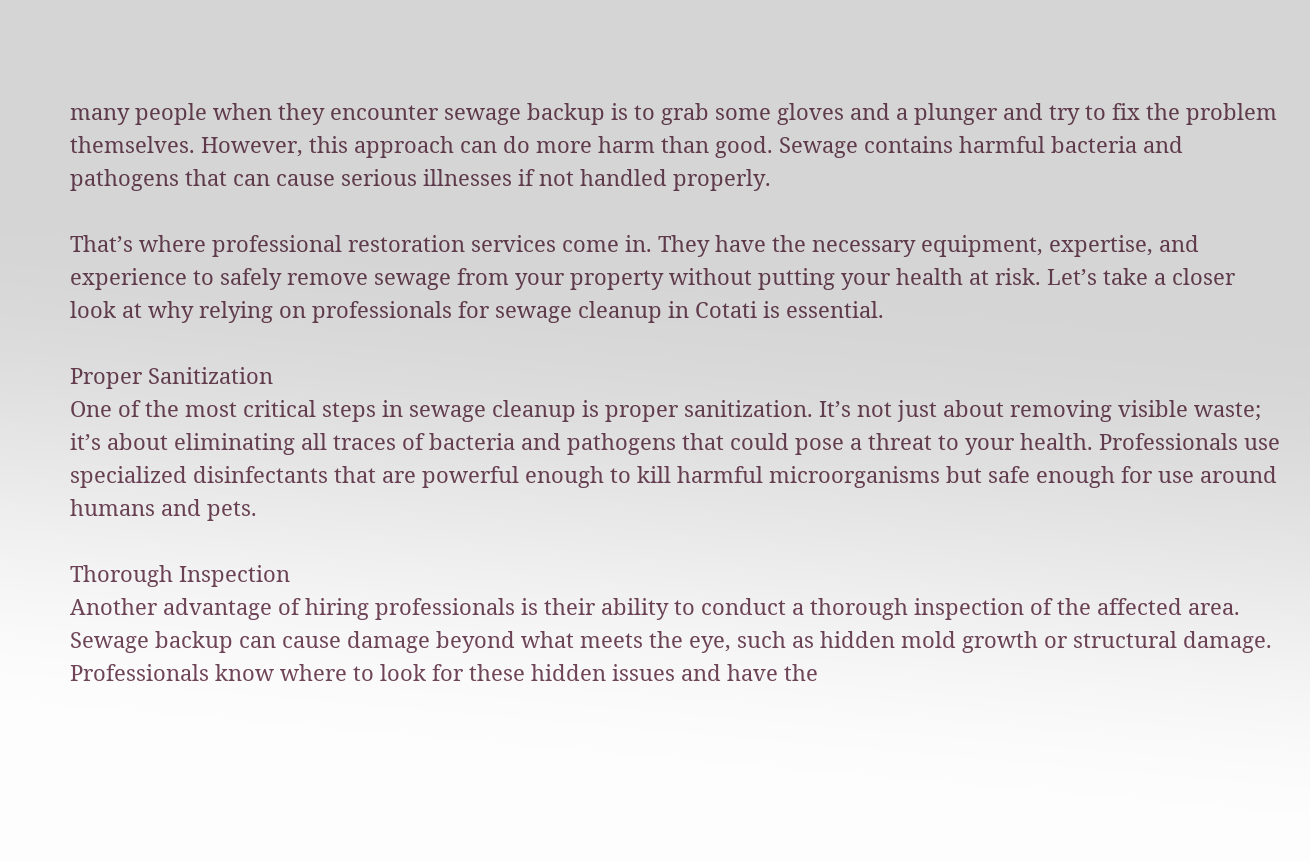many people when they encounter sewage backup is to grab some gloves and a plunger and try to fix the problem themselves. However, this approach can do more harm than good. Sewage contains harmful bacteria and pathogens that can cause serious illnesses if not handled properly.

That’s where professional restoration services come in. They have the necessary equipment, expertise, and experience to safely remove sewage from your property without putting your health at risk. Let’s take a closer look at why relying on professionals for sewage cleanup in Cotati is essential.

Proper Sanitization
One of the most critical steps in sewage cleanup is proper sanitization. It’s not just about removing visible waste; it’s about eliminating all traces of bacteria and pathogens that could pose a threat to your health. Professionals use specialized disinfectants that are powerful enough to kill harmful microorganisms but safe enough for use around humans and pets.

Thorough Inspection
Another advantage of hiring professionals is their ability to conduct a thorough inspection of the affected area. Sewage backup can cause damage beyond what meets the eye, such as hidden mold growth or structural damage. Professionals know where to look for these hidden issues and have the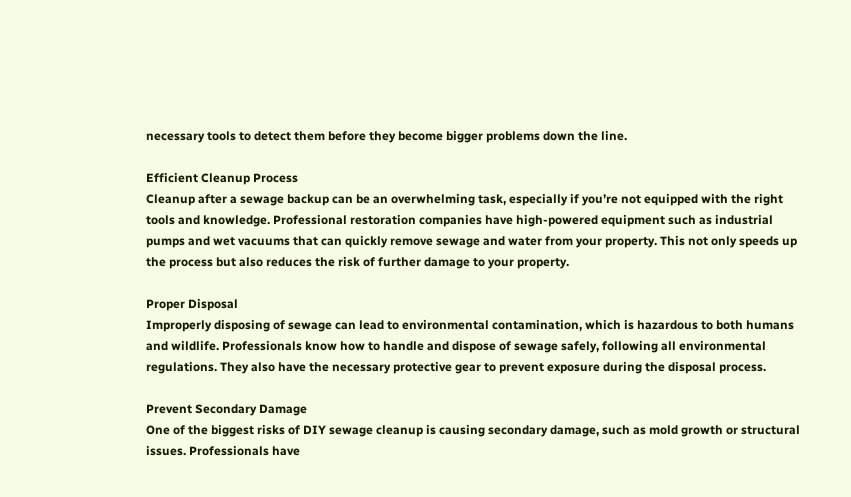necessary tools to detect them before they become bigger problems down the line.

Efficient Cleanup Process
Cleanup after a sewage backup can be an overwhelming task, especially if you’re not equipped with the right tools and knowledge. Professional restoration companies have high-powered equipment such as industrial pumps and wet vacuums that can quickly remove sewage and water from your property. This not only speeds up the process but also reduces the risk of further damage to your property.

Proper Disposal
Improperly disposing of sewage can lead to environmental contamination, which is hazardous to both humans and wildlife. Professionals know how to handle and dispose of sewage safely, following all environmental regulations. They also have the necessary protective gear to prevent exposure during the disposal process.

Prevent Secondary Damage
One of the biggest risks of DIY sewage cleanup is causing secondary damage, such as mold growth or structural issues. Professionals have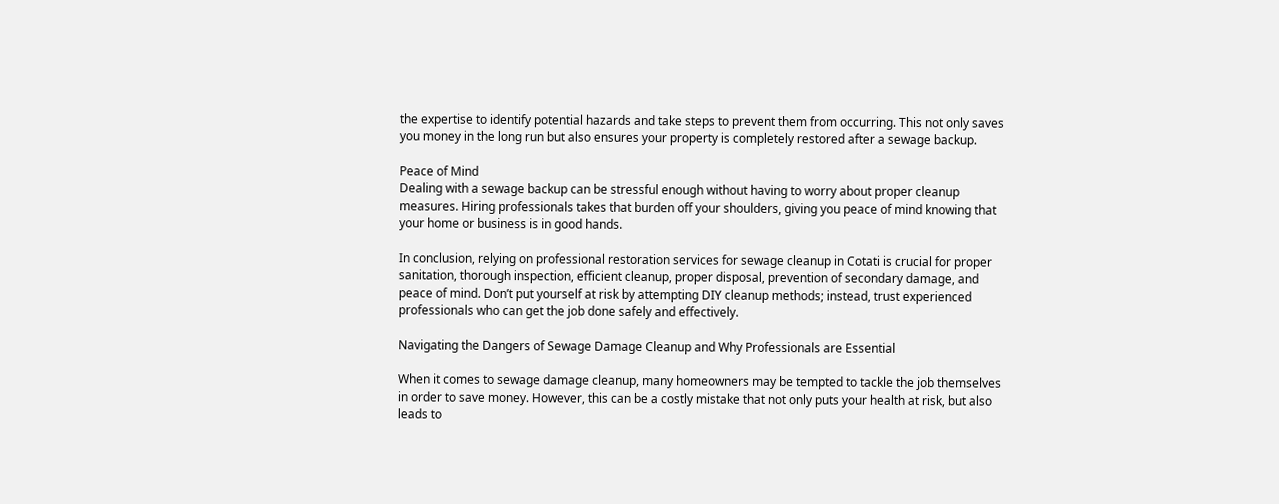the expertise to identify potential hazards and take steps to prevent them from occurring. This not only saves you money in the long run but also ensures your property is completely restored after a sewage backup.

Peace of Mind
Dealing with a sewage backup can be stressful enough without having to worry about proper cleanup measures. Hiring professionals takes that burden off your shoulders, giving you peace of mind knowing that your home or business is in good hands.

In conclusion, relying on professional restoration services for sewage cleanup in Cotati is crucial for proper sanitation, thorough inspection, efficient cleanup, proper disposal, prevention of secondary damage, and peace of mind. Don’t put yourself at risk by attempting DIY cleanup methods; instead, trust experienced professionals who can get the job done safely and effectively.

Navigating the Dangers of Sewage Damage Cleanup and Why Professionals are Essential

When it comes to sewage damage cleanup, many homeowners may be tempted to tackle the job themselves in order to save money. However, this can be a costly mistake that not only puts your health at risk, but also leads to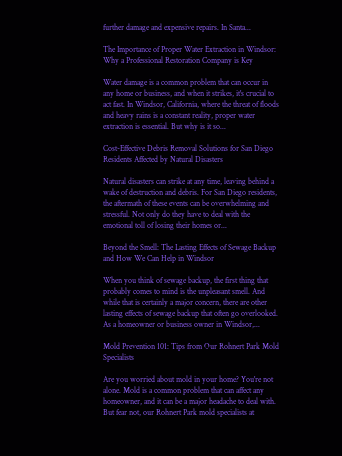further damage and expensive repairs. In Santa...

The Importance of Proper Water Extraction in Windsor: Why a Professional Restoration Company is Key

Water damage is a common problem that can occur in any home or business, and when it strikes, it's crucial to act fast. In Windsor, California, where the threat of floods and heavy rains is a constant reality, proper water extraction is essential. But why is it so...

Cost-Effective Debris Removal Solutions for San Diego Residents Affected by Natural Disasters

Natural disasters can strike at any time, leaving behind a wake of destruction and debris. For San Diego residents, the aftermath of these events can be overwhelming and stressful. Not only do they have to deal with the emotional toll of losing their homes or...

Beyond the Smell: The Lasting Effects of Sewage Backup and How We Can Help in Windsor

When you think of sewage backup, the first thing that probably comes to mind is the unpleasant smell. And while that is certainly a major concern, there are other lasting effects of sewage backup that often go overlooked. As a homeowner or business owner in Windsor,...

Mold Prevention 101: Tips from Our Rohnert Park Mold Specialists

Are you worried about mold in your home? You're not alone. Mold is a common problem that can affect any homeowner, and it can be a major headache to deal with. But fear not, our Rohnert Park mold specialists at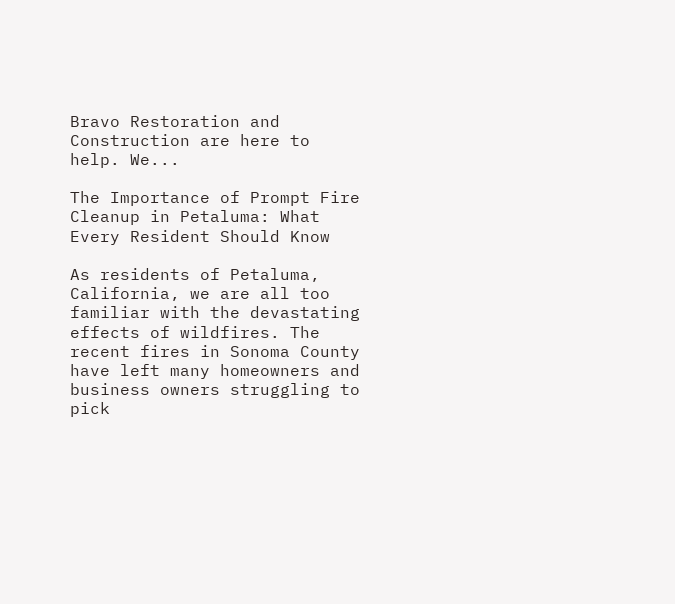Bravo Restoration and Construction are here to help. We...

The Importance of Prompt Fire Cleanup in Petaluma: What Every Resident Should Know

As residents of Petaluma, California, we are all too familiar with the devastating effects of wildfires. The recent fires in Sonoma County have left many homeowners and business owners struggling to pick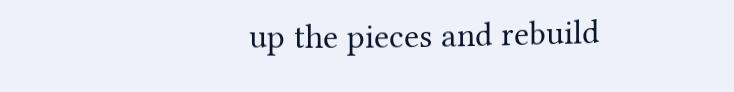up the pieces and rebuild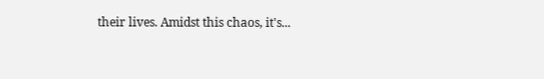their lives. Amidst this chaos, it's...